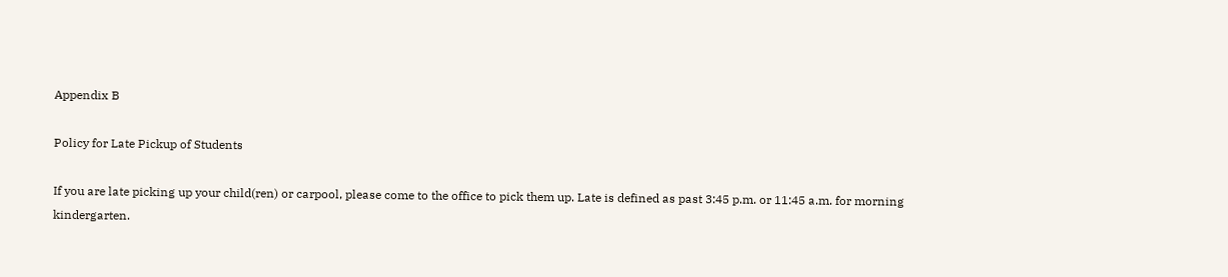Appendix B

Policy for Late Pickup of Students

If you are late picking up your child(ren) or carpool, please come to the office to pick them up. Late is defined as past 3:45 p.m. or 11:45 a.m. for morning kindergarten.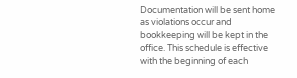Documentation will be sent home as violations occur and bookkeeping will be kept in the office. This schedule is effective with the beginning of each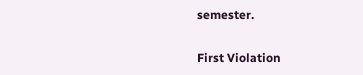semester.

First Violation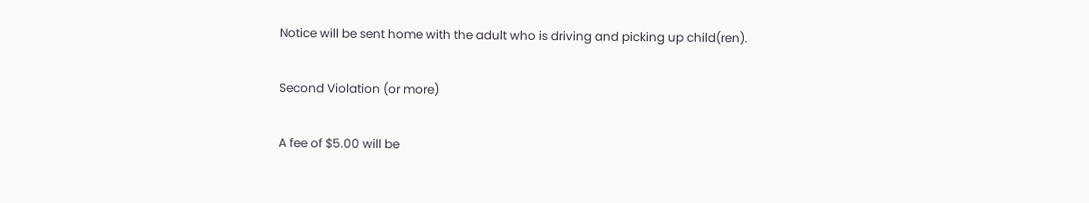Notice will be sent home with the adult who is driving and picking up child(ren).

Second Violation (or more)

A fee of $5.00 will be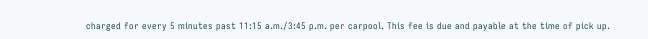charged for every 5 minutes past 11:15 a.m./3:45 p.m. per carpool. This fee is due and payable at the time of pick up.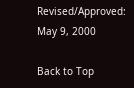Revised/Approved: May 9, 2000

Back to Top